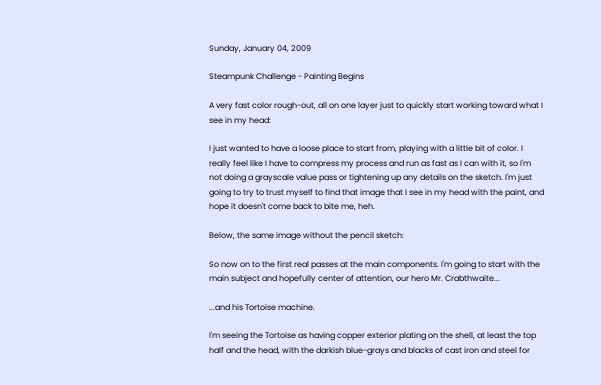Sunday, January 04, 2009

Steampunk Challenge - Painting Begins

A very fast color rough-out, all on one layer just to quickly start working toward what I see in my head:

I just wanted to have a loose place to start from, playing with a little bit of color. I really feel like I have to compress my process and run as fast as I can with it, so I'm not doing a grayscale value pass or tightening up any details on the sketch. I'm just going to try to trust myself to find that image that I see in my head with the paint, and hope it doesn't come back to bite me, heh.

Below, the same image without the pencil sketch:

So now on to the first real passes at the main components. I'm going to start with the main subject and hopefully center of attention, our hero Mr. Crabthwaite...

...and his Tortoise machine.

I'm seeing the Tortoise as having copper exterior plating on the shell, at least the top half and the head, with the darkish blue-grays and blacks of cast iron and steel for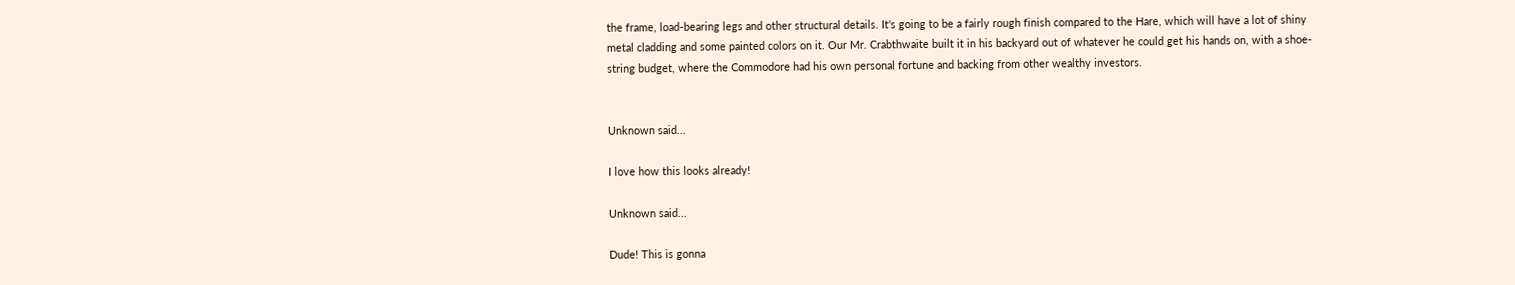the frame, load-bearing legs and other structural details. It's going to be a fairly rough finish compared to the Hare, which will have a lot of shiny metal cladding and some painted colors on it. Our Mr. Crabthwaite built it in his backyard out of whatever he could get his hands on, with a shoe-string budget, where the Commodore had his own personal fortune and backing from other wealthy investors.


Unknown said...

I love how this looks already!

Unknown said...

Dude! This is gonna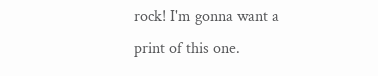rock! I'm gonna want a print of this one.